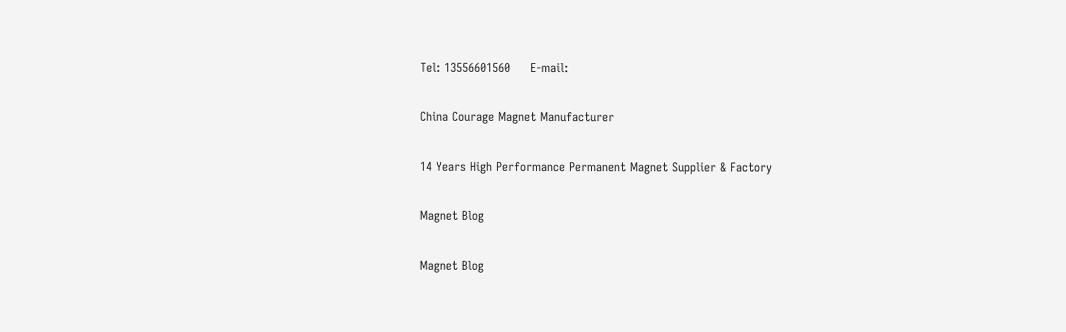Tel: 13556601560     E-mail:

China Courage Magnet Manufacturer

14 Years High Performance Permanent Magnet Supplier & Factory

Magnet Blog

Magnet Blog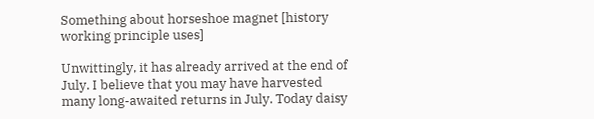Something about horseshoe magnet [history working principle uses]

Unwittingly, it has already arrived at the end of July. I believe that you may have harvested many long-awaited returns in July. Today daisy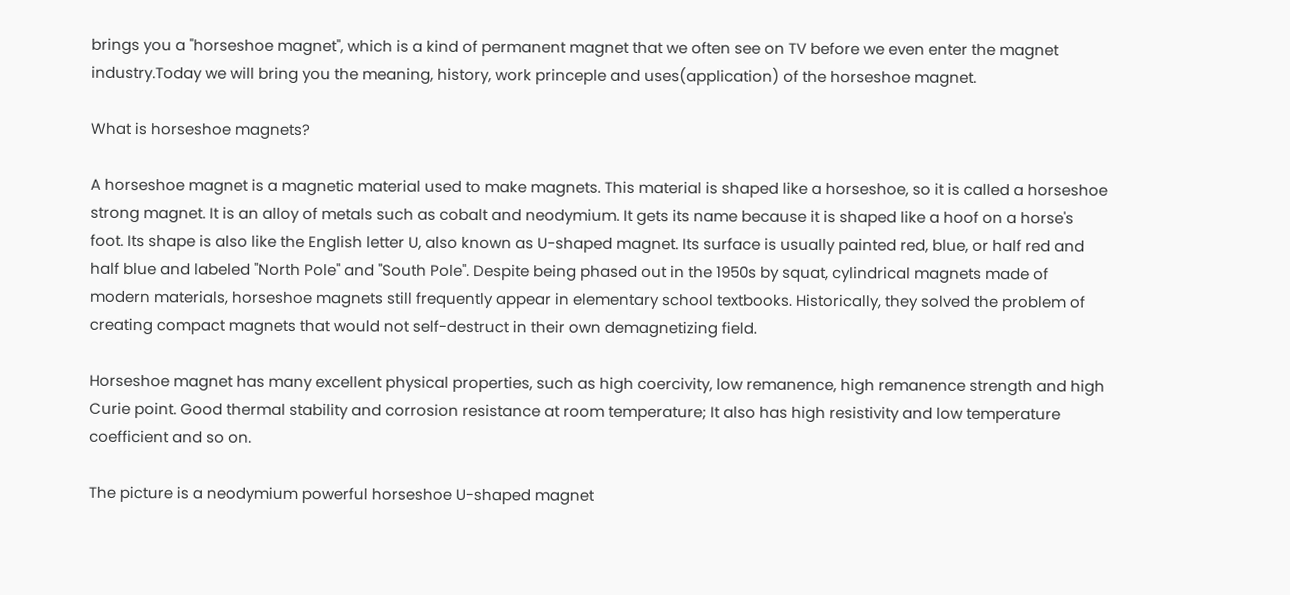brings you a "horseshoe magnet", which is a kind of permanent magnet that we often see on TV before we even enter the magnet industry.Today we will bring you the meaning, history, work princeple and uses(application) of the horseshoe magnet.

What is horseshoe magnets?

A horseshoe magnet is a magnetic material used to make magnets. This material is shaped like a horseshoe, so it is called a horseshoe strong magnet. It is an alloy of metals such as cobalt and neodymium. It gets its name because it is shaped like a hoof on a horse's foot. Its shape is also like the English letter U, also known as U-shaped magnet. Its surface is usually painted red, blue, or half red and half blue and labeled "North Pole" and "South Pole". Despite being phased out in the 1950s by squat, cylindrical magnets made of modern materials, horseshoe magnets still frequently appear in elementary school textbooks. Historically, they solved the problem of creating compact magnets that would not self-destruct in their own demagnetizing field.

Horseshoe magnet has many excellent physical properties, such as high coercivity, low remanence, high remanence strength and high Curie point. Good thermal stability and corrosion resistance at room temperature; It also has high resistivity and low temperature coefficient and so on.

The picture is a neodymium powerful horseshoe U-shaped magnet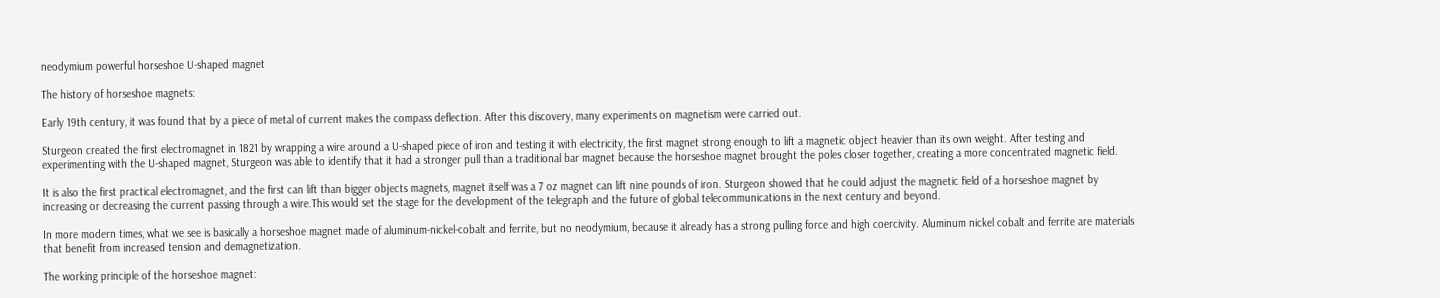neodymium powerful horseshoe U-shaped magnet

The history of horseshoe magnets:

Early 19th century, it was found that by a piece of metal of current makes the compass deflection. After this discovery, many experiments on magnetism were carried out.

Sturgeon created the first electromagnet in 1821 by wrapping a wire around a U-shaped piece of iron and testing it with electricity, the first magnet strong enough to lift a magnetic object heavier than its own weight. After testing and experimenting with the U-shaped magnet, Sturgeon was able to identify that it had a stronger pull than a traditional bar magnet because the horseshoe magnet brought the poles closer together, creating a more concentrated magnetic field.

It is also the first practical electromagnet, and the first can lift than bigger objects magnets, magnet itself was a 7 oz magnet can lift nine pounds of iron. Sturgeon showed that he could adjust the magnetic field of a horseshoe magnet by increasing or decreasing the current passing through a wire.This would set the stage for the development of the telegraph and the future of global telecommunications in the next century and beyond.

In more modern times, what we see is basically a horseshoe magnet made of aluminum-nickel-cobalt and ferrite, but no neodymium, because it already has a strong pulling force and high coercivity. Aluminum nickel cobalt and ferrite are materials that benefit from increased tension and demagnetization.

The working principle of the horseshoe magnet: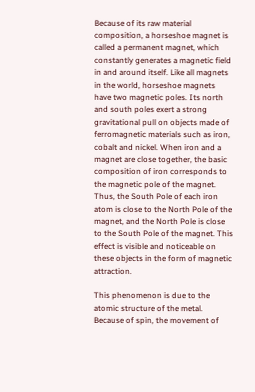Because of its raw material composition, a horseshoe magnet is called a permanent magnet, which constantly generates a magnetic field in and around itself. Like all magnets in the world, horseshoe magnets have two magnetic poles. Its north and south poles exert a strong gravitational pull on objects made of ferromagnetic materials such as iron, cobalt and nickel. When iron and a magnet are close together, the basic composition of iron corresponds to the magnetic pole of the magnet. Thus, the South Pole of each iron atom is close to the North Pole of the magnet, and the North Pole is close to the South Pole of the magnet. This effect is visible and noticeable on these objects in the form of magnetic attraction.

This phenomenon is due to the atomic structure of the metal. Because of spin, the movement of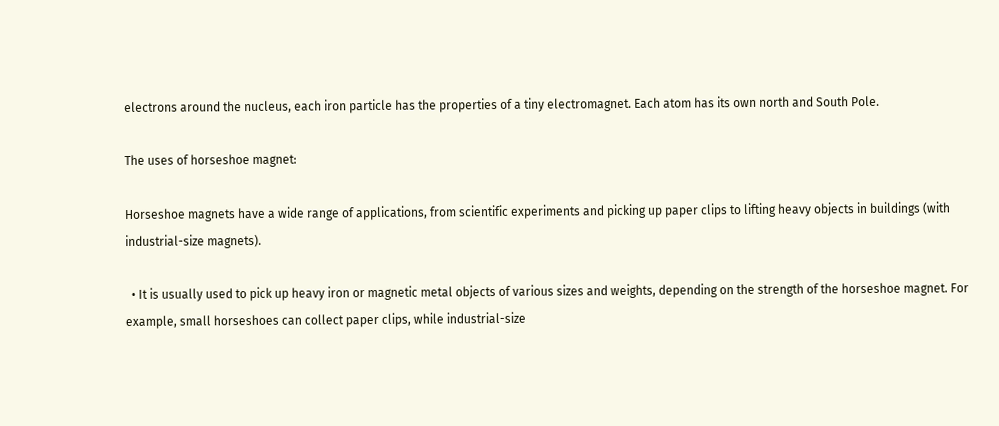electrons around the nucleus, each iron particle has the properties of a tiny electromagnet. Each atom has its own north and South Pole.

The uses of horseshoe magnet:

Horseshoe magnets have a wide range of applications, from scientific experiments and picking up paper clips to lifting heavy objects in buildings (with industrial-size magnets).

  • It is usually used to pick up heavy iron or magnetic metal objects of various sizes and weights, depending on the strength of the horseshoe magnet. For example, small horseshoes can collect paper clips, while industrial-size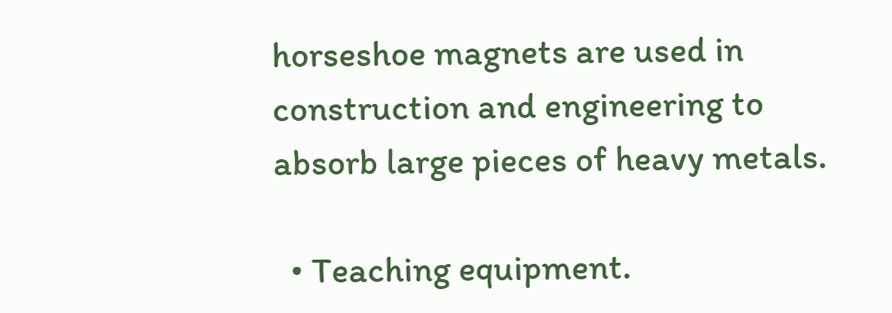horseshoe magnets are used in construction and engineering to absorb large pieces of heavy metals.

  • Teaching equipment.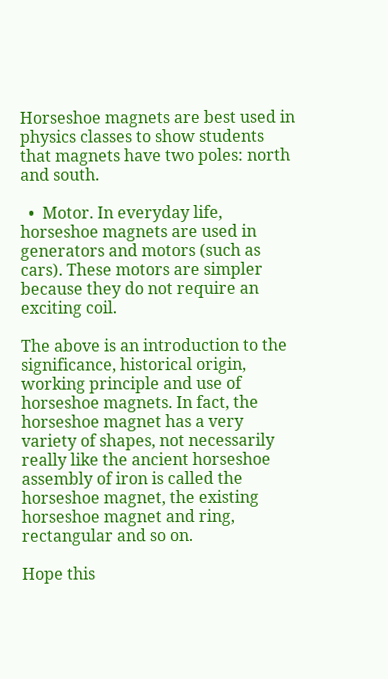Horseshoe magnets are best used in physics classes to show students that magnets have two poles: north and south.

  •  Motor. In everyday life, horseshoe magnets are used in generators and motors (such as cars). These motors are simpler because they do not require an exciting coil.

The above is an introduction to the significance, historical origin, working principle and use of horseshoe magnets. In fact, the horseshoe magnet has a very variety of shapes, not necessarily really like the ancient horseshoe assembly of iron is called the horseshoe magnet, the existing horseshoe magnet and ring, rectangular and so on.

Hope this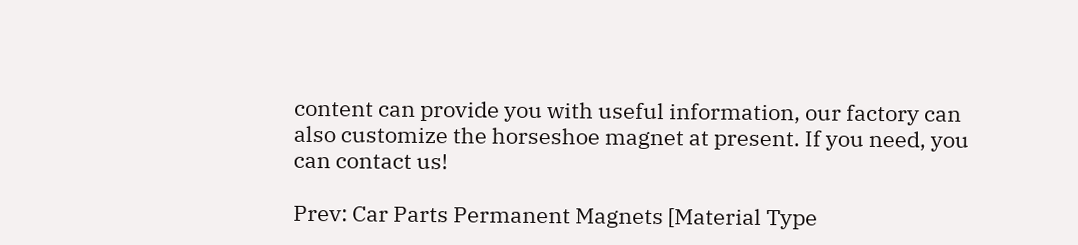content can provide you with useful information, our factory can also customize the horseshoe magnet at present. If you need, you can contact us!

Prev: Car Parts Permanent Magnets [Material Type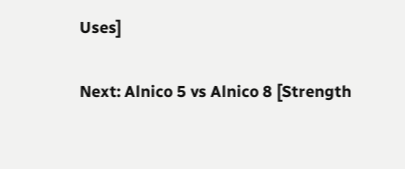Uses]

Next: Alnico 5 vs Alnico 8 [Strength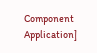Component Application]